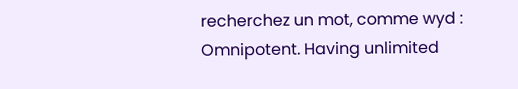recherchez un mot, comme wyd :
Omnipotent. Having unlimited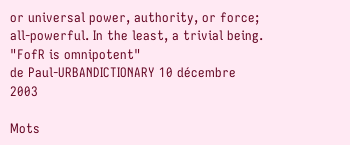or universal power, authority, or force; all-powerful. In the least, a trivial being.
"FofR is omnipotent"
de Paul-URBANDICTIONARY 10 décembre 2003

Mots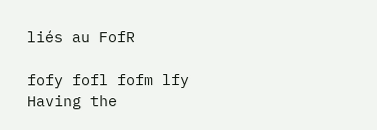liés au FofR

fofy fofl fofm lfy
Having the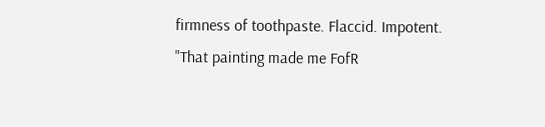firmness of toothpaste. Flaccid. Impotent.
"That painting made me FofR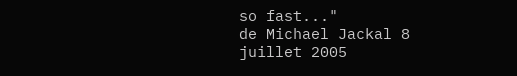so fast..."
de Michael Jackal 8 juillet 2005